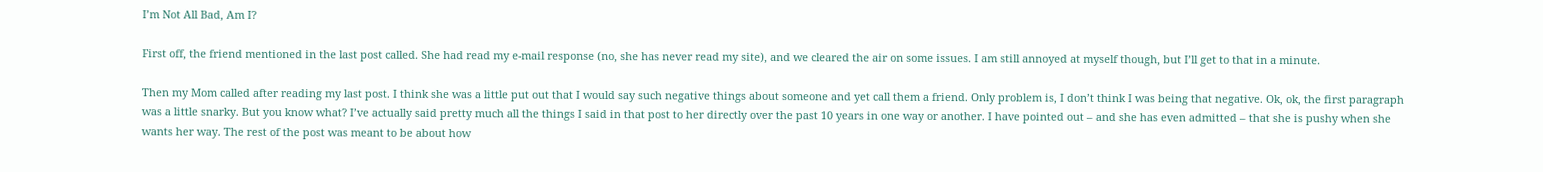I’m Not All Bad, Am I?

First off, the friend mentioned in the last post called. She had read my e-mail response (no, she has never read my site), and we cleared the air on some issues. I am still annoyed at myself though, but I’ll get to that in a minute.

Then my Mom called after reading my last post. I think she was a little put out that I would say such negative things about someone and yet call them a friend. Only problem is, I don’t think I was being that negative. Ok, ok, the first paragraph was a little snarky. But you know what? I’ve actually said pretty much all the things I said in that post to her directly over the past 10 years in one way or another. I have pointed out – and she has even admitted – that she is pushy when she wants her way. The rest of the post was meant to be about how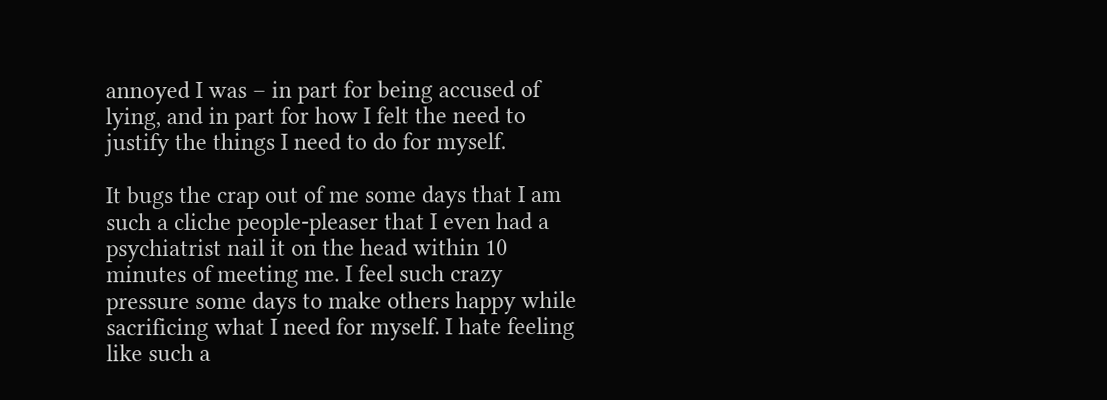annoyed I was – in part for being accused of lying, and in part for how I felt the need to justify the things I need to do for myself.

It bugs the crap out of me some days that I am such a cliche people-pleaser that I even had a psychiatrist nail it on the head within 10 minutes of meeting me. I feel such crazy pressure some days to make others happy while sacrificing what I need for myself. I hate feeling like such a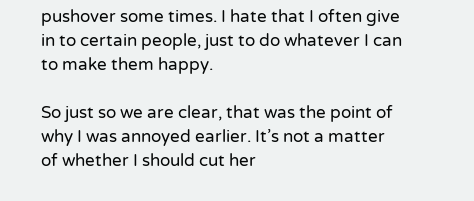pushover some times. I hate that I often give in to certain people, just to do whatever I can to make them happy.

So just so we are clear, that was the point of why I was annoyed earlier. It’s not a matter of whether I should cut her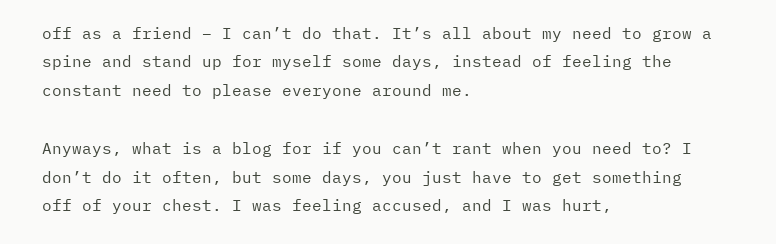off as a friend – I can’t do that. It’s all about my need to grow a spine and stand up for myself some days, instead of feeling the constant need to please everyone around me.

Anyways, what is a blog for if you can’t rant when you need to? I don’t do it often, but some days, you just have to get something off of your chest. I was feeling accused, and I was hurt,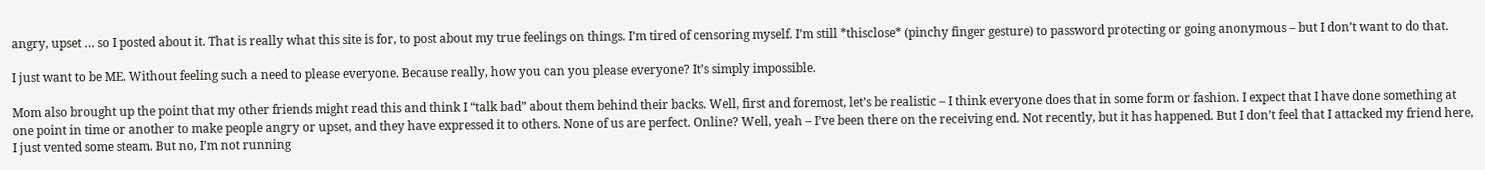angry, upset … so I posted about it. That is really what this site is for, to post about my true feelings on things. I’m tired of censoring myself. I’m still *thisclose* (pinchy finger gesture) to password protecting or going anonymous – but I don’t want to do that.

I just want to be ME. Without feeling such a need to please everyone. Because really, how you can you please everyone? It’s simply impossible.

Mom also brought up the point that my other friends might read this and think I “talk bad” about them behind their backs. Well, first and foremost, let’s be realistic – I think everyone does that in some form or fashion. I expect that I have done something at one point in time or another to make people angry or upset, and they have expressed it to others. None of us are perfect. Online? Well, yeah – I’ve been there on the receiving end. Not recently, but it has happened. But I don’t feel that I attacked my friend here, I just vented some steam. But no, I’m not running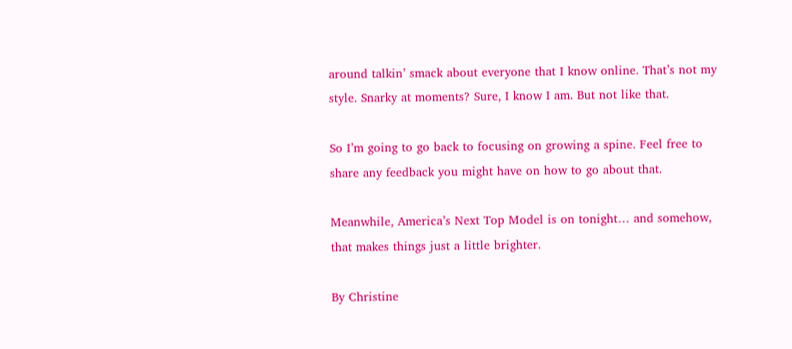around talkin’ smack about everyone that I know online. That’s not my style. Snarky at moments? Sure, I know I am. But not like that.

So I’m going to go back to focusing on growing a spine. Feel free to share any feedback you might have on how to go about that.

Meanwhile, America’s Next Top Model is on tonight… and somehow, that makes things just a little brighter.

By Christine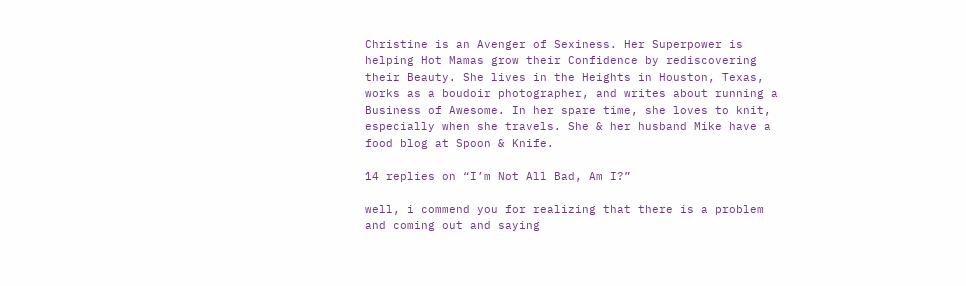Christine is an Avenger of Sexiness. Her Superpower is helping Hot Mamas grow their Confidence by rediscovering their Beauty. She lives in the Heights in Houston, Texas, works as a boudoir photographer, and writes about running a Business of Awesome. In her spare time, she loves to knit, especially when she travels. She & her husband Mike have a food blog at Spoon & Knife.

14 replies on “I’m Not All Bad, Am I?”

well, i commend you for realizing that there is a problem and coming out and saying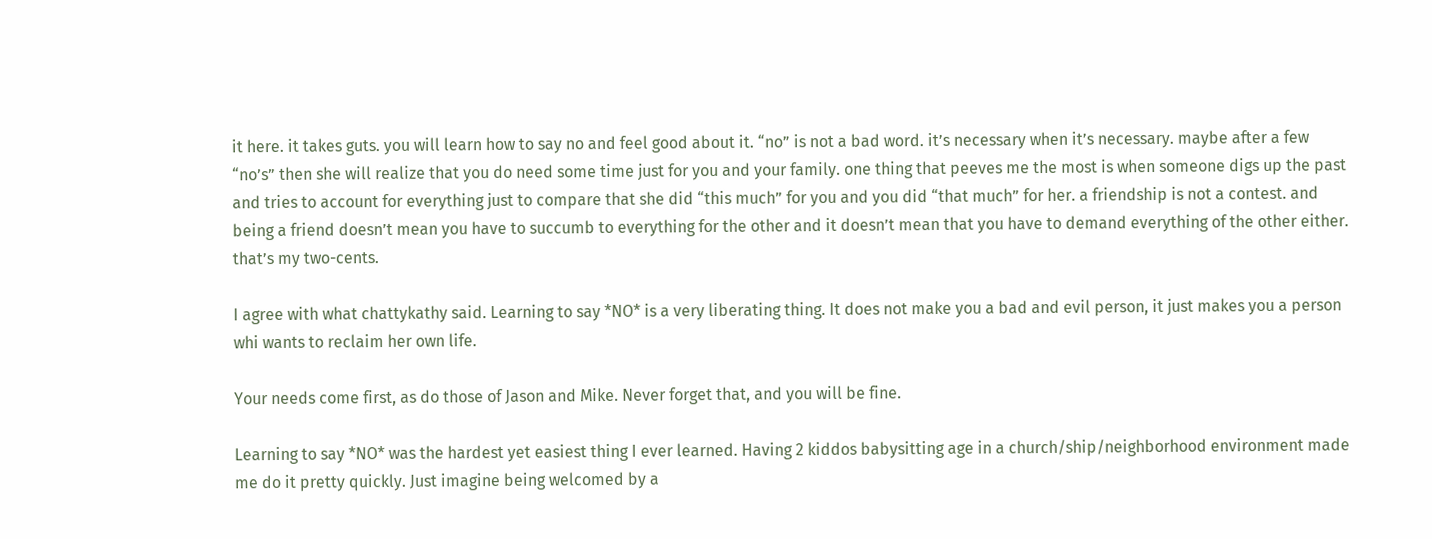it here. it takes guts. you will learn how to say no and feel good about it. “no” is not a bad word. it’s necessary when it’s necessary. maybe after a few “no’s” then she will realize that you do need some time just for you and your family. one thing that peeves me the most is when someone digs up the past and tries to account for everything just to compare that she did “this much” for you and you did “that much” for her. a friendship is not a contest. and being a friend doesn’t mean you have to succumb to everything for the other and it doesn’t mean that you have to demand everything of the other either. that’s my two-cents.

I agree with what chattykathy said. Learning to say *NO* is a very liberating thing. It does not make you a bad and evil person, it just makes you a person whi wants to reclaim her own life.

Your needs come first, as do those of Jason and Mike. Never forget that, and you will be fine.

Learning to say *NO* was the hardest yet easiest thing I ever learned. Having 2 kiddos babysitting age in a church/ship/neighborhood environment made me do it pretty quickly. Just imagine being welcomed by a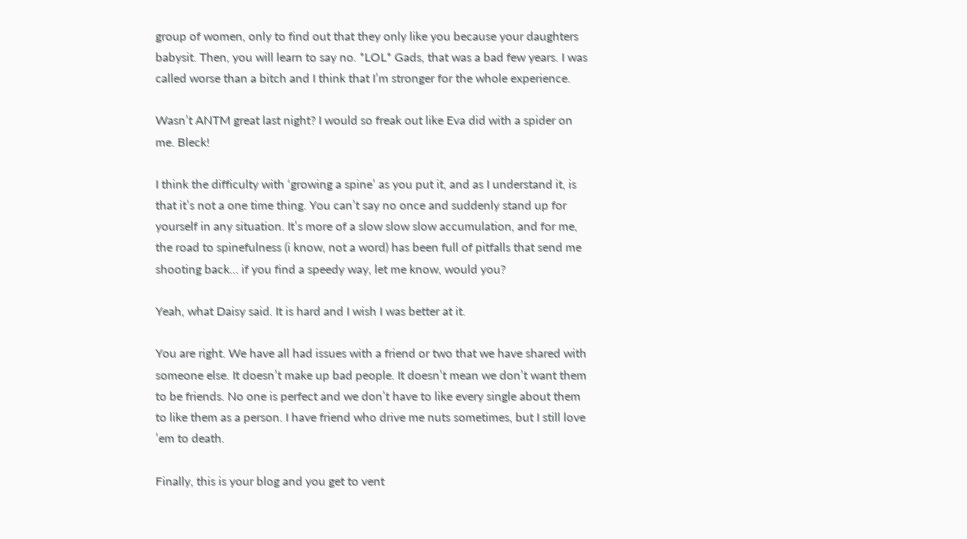group of women, only to find out that they only like you because your daughters babysit. Then, you will learn to say no. *LOL* Gads, that was a bad few years. I was called worse than a bitch and I think that I’m stronger for the whole experience.

Wasn’t ANTM great last night? I would so freak out like Eva did with a spider on me. Bleck!

I think the difficulty with ‘growing a spine’ as you put it, and as I understand it, is that it’s not a one time thing. You can’t say no once and suddenly stand up for yourself in any situation. It’s more of a slow slow slow accumulation, and for me, the road to spinefulness (i know, not a word) has been full of pitfalls that send me shooting back… if you find a speedy way, let me know, would you?

Yeah, what Daisy said. It is hard and I wish I was better at it.

You are right. We have all had issues with a friend or two that we have shared with someone else. It doesn’t make up bad people. It doesn’t mean we don’t want them to be friends. No one is perfect and we don’t have to like every single about them to like them as a person. I have friend who drive me nuts sometimes, but I still love ’em to death.

Finally, this is your blog and you get to vent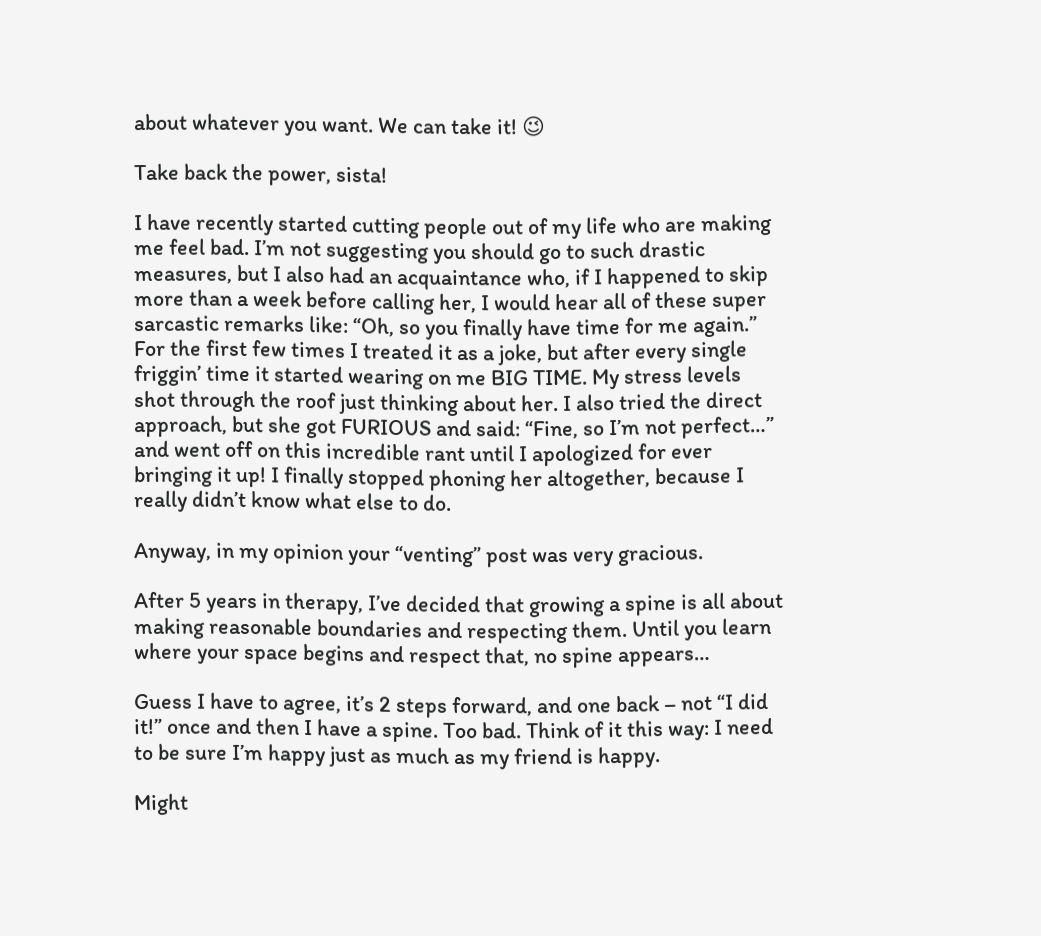about whatever you want. We can take it! 😉

Take back the power, sista!

I have recently started cutting people out of my life who are making me feel bad. I’m not suggesting you should go to such drastic measures, but I also had an acquaintance who, if I happened to skip more than a week before calling her, I would hear all of these super sarcastic remarks like: “Oh, so you finally have time for me again.” For the first few times I treated it as a joke, but after every single friggin’ time it started wearing on me BIG TIME. My stress levels shot through the roof just thinking about her. I also tried the direct approach, but she got FURIOUS and said: “Fine, so I’m not perfect…” and went off on this incredible rant until I apologized for ever bringing it up! I finally stopped phoning her altogether, because I really didn’t know what else to do.

Anyway, in my opinion your “venting” post was very gracious.

After 5 years in therapy, I’ve decided that growing a spine is all about making reasonable boundaries and respecting them. Until you learn where your space begins and respect that, no spine appears…

Guess I have to agree, it’s 2 steps forward, and one back – not “I did it!” once and then I have a spine. Too bad. Think of it this way: I need to be sure I’m happy just as much as my friend is happy.

Might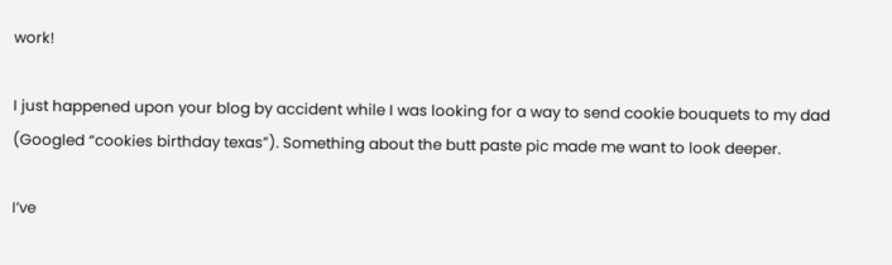work!

I just happened upon your blog by accident while I was looking for a way to send cookie bouquets to my dad (Googled “cookies birthday texas”). Something about the butt paste pic made me want to look deeper.

I’ve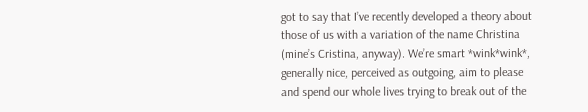got to say that I’ve recently developed a theory about those of us with a variation of the name Christina (mine’s Cristina, anyway). We’re smart *wink*wink*, generally nice, perceived as outgoing, aim to please and spend our whole lives trying to break out of the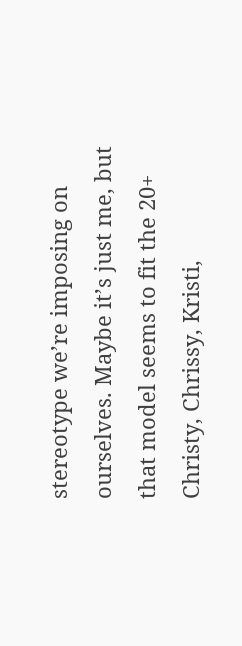stereotype we’re imposing on ourselves. Maybe it’s just me, but that model seems to fit the 20+ Christy, Chrissy, Kristi,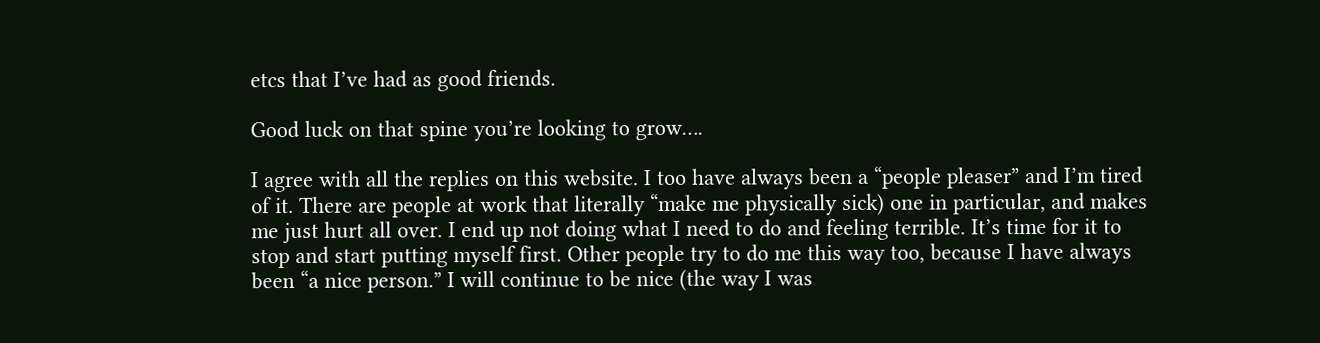etcs that I’ve had as good friends.

Good luck on that spine you’re looking to grow….

I agree with all the replies on this website. I too have always been a “people pleaser” and I’m tired of it. There are people at work that literally “make me physically sick) one in particular, and makes me just hurt all over. I end up not doing what I need to do and feeling terrible. It’s time for it to stop and start putting myself first. Other people try to do me this way too, because I have always been “a nice person.” I will continue to be nice (the way I was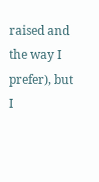raised and the way I prefer), but I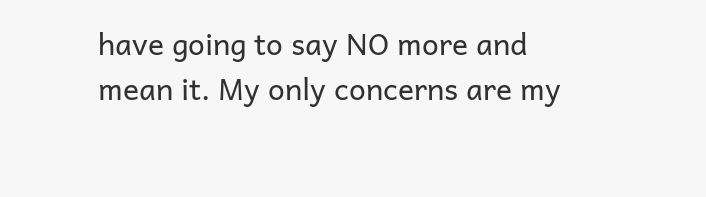have going to say NO more and mean it. My only concerns are my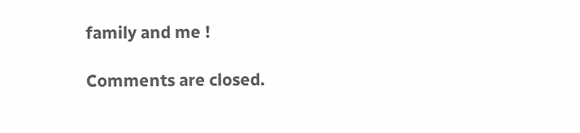family and me !

Comments are closed.